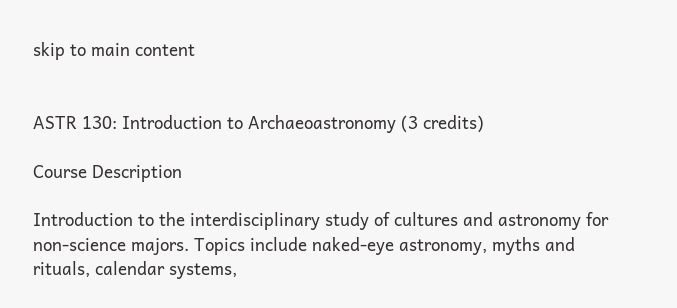skip to main content


ASTR 130: Introduction to Archaeoastronomy (3 credits)

Course Description

Introduction to the interdisciplinary study of cultures and astronomy for non-science majors. Topics include naked-eye astronomy, myths and rituals, calendar systems,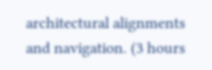architectural alignments and navigation. (3 hours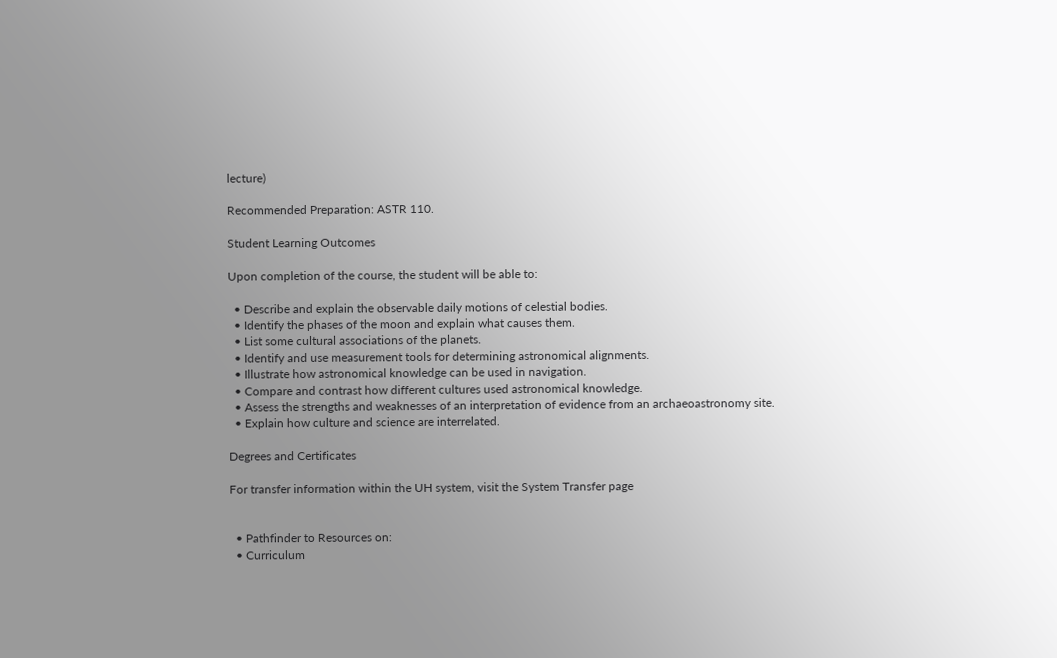lecture)

Recommended Preparation: ASTR 110.

Student Learning Outcomes

Upon completion of the course, the student will be able to:

  • Describe and explain the observable daily motions of celestial bodies.
  • Identify the phases of the moon and explain what causes them.
  • List some cultural associations of the planets.
  • Identify and use measurement tools for determining astronomical alignments.
  • Illustrate how astronomical knowledge can be used in navigation.
  • Compare and contrast how different cultures used astronomical knowledge.
  • Assess the strengths and weaknesses of an interpretation of evidence from an archaeoastronomy site.
  • Explain how culture and science are interrelated.

Degrees and Certificates

For transfer information within the UH system, visit the System Transfer page


  • Pathfinder to Resources on:
  • Curriculum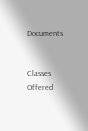Documents


Classes Offered